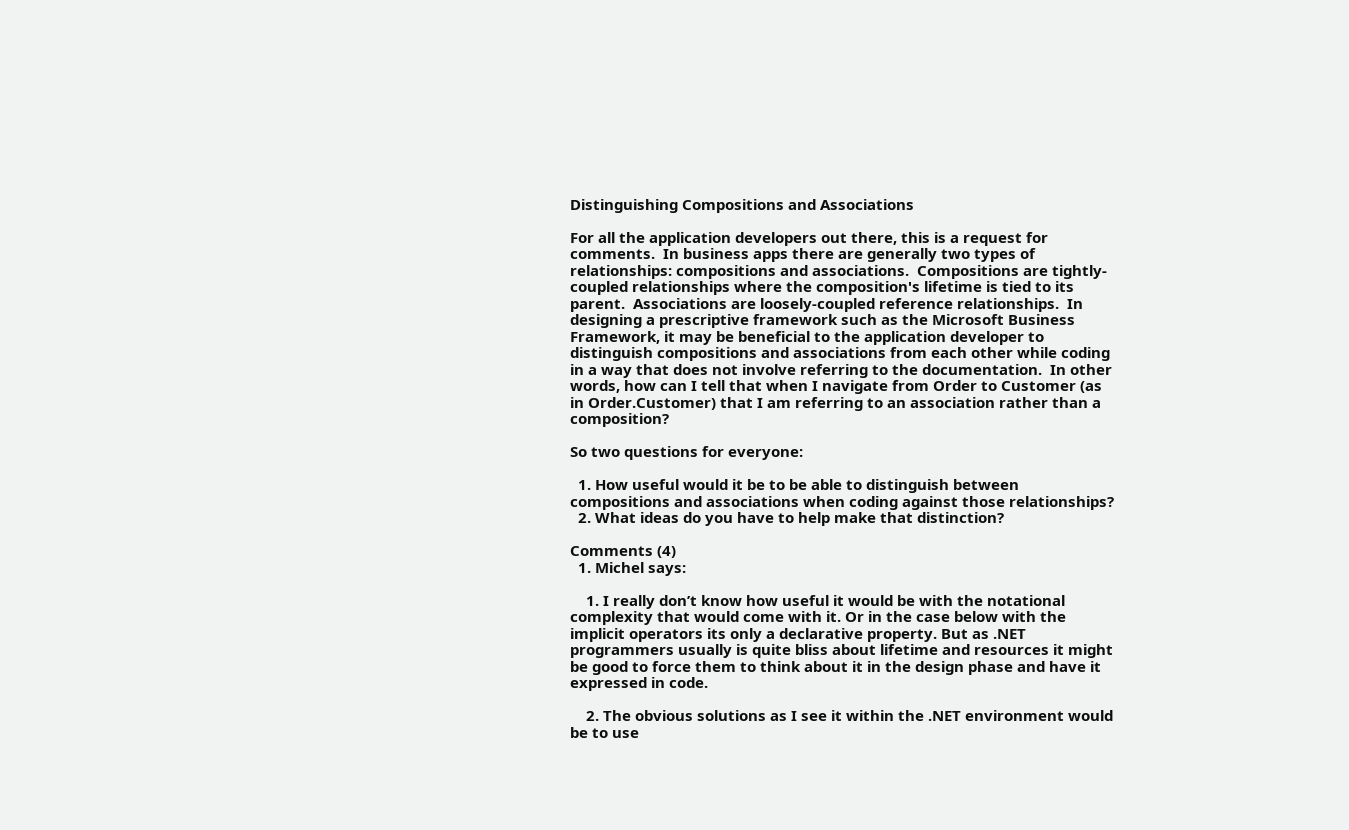Distinguishing Compositions and Associations

For all the application developers out there, this is a request for comments.  In business apps there are generally two types of relationships: compositions and associations.  Compositions are tightly-coupled relationships where the composition's lifetime is tied to its parent.  Associations are loosely-coupled reference relationships.  In designing a prescriptive framework such as the Microsoft Business Framework, it may be beneficial to the application developer to distinguish compositions and associations from each other while coding in a way that does not involve referring to the documentation.  In other words, how can I tell that when I navigate from Order to Customer (as in Order.Customer) that I am referring to an association rather than a composition?

So two questions for everyone:

  1. How useful would it be to be able to distinguish between compositions and associations when coding against those relationships?
  2. What ideas do you have to help make that distinction?

Comments (4)
  1. Michel says:

    1. I really don’t know how useful it would be with the notational complexity that would come with it. Or in the case below with the implicit operators its only a declarative property. But as .NET programmers usually is quite bliss about lifetime and resources it might be good to force them to think about it in the design phase and have it expressed in code.

    2. The obvious solutions as I see it within the .NET environment would be to use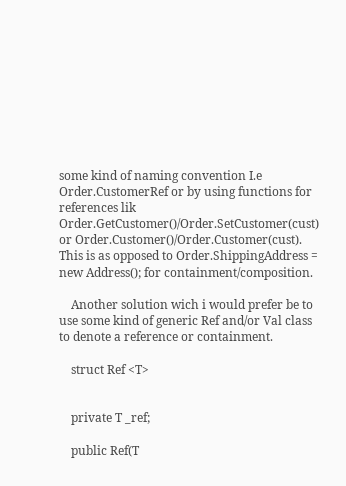some kind of naming convention I.e Order.CustomerRef or by using functions for references lik Order.GetCustomer()/Order.SetCustomer(cust) or Order.Customer()/Order.Customer(cust). This is as opposed to Order.ShippingAddress = new Address(); for containment/composition.

    Another solution wich i would prefer be to use some kind of generic Ref and/or Val class to denote a reference or containment.

    struct Ref <T>


    private T _ref;

    public Ref(T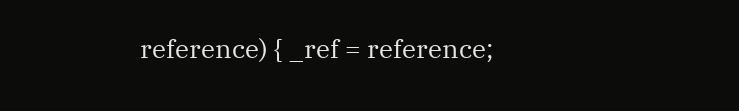reference) { _ref = reference;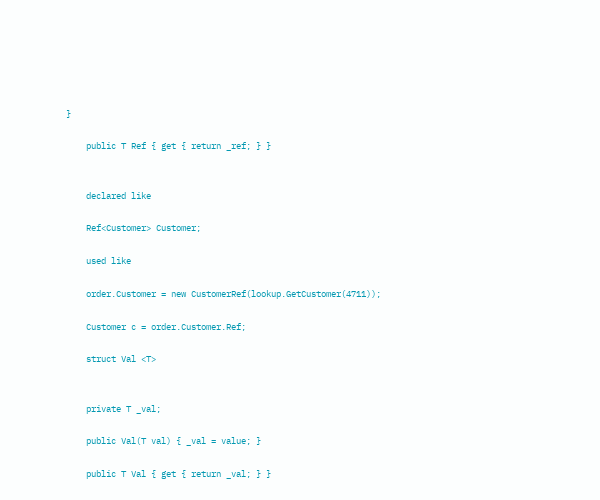}

    public T Ref { get { return _ref; } }


    declared like

    Ref<Customer> Customer;

    used like

    order.Customer = new CustomerRef(lookup.GetCustomer(4711));

    Customer c = order.Customer.Ref;

    struct Val <T>


    private T _val;

    public Val(T val) { _val = value; }

    public T Val { get { return _val; } }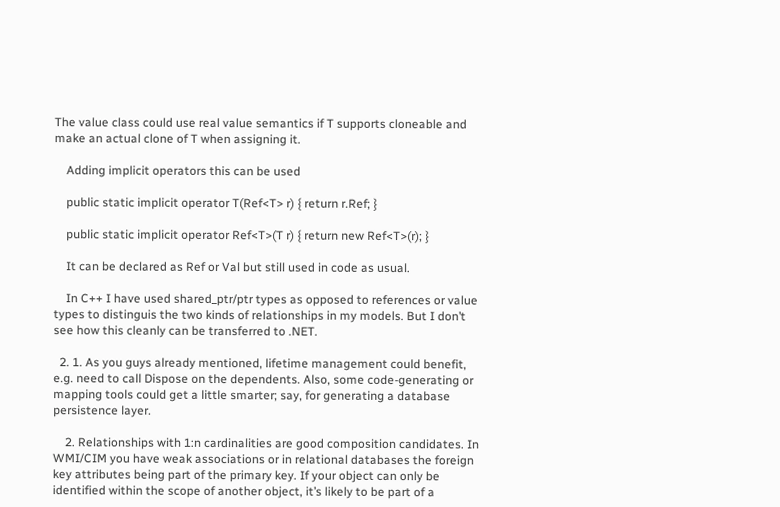The value class could use real value semantics if T supports cloneable and make an actual clone of T when assigning it.

    Adding implicit operators this can be used

    public static implicit operator T(Ref<T> r) { return r.Ref; }

    public static implicit operator Ref<T>(T r) { return new Ref<T>(r); }

    It can be declared as Ref or Val but still used in code as usual.

    In C++ I have used shared_ptr/ptr types as opposed to references or value types to distinguis the two kinds of relationships in my models. But I don’t see how this cleanly can be transferred to .NET.

  2. 1. As you guys already mentioned, lifetime management could benefit, e.g. need to call Dispose on the dependents. Also, some code-generating or mapping tools could get a little smarter; say, for generating a database persistence layer.

    2. Relationships with 1:n cardinalities are good composition candidates. In WMI/CIM you have weak associations or in relational databases the foreign key attributes being part of the primary key. If your object can only be identified within the scope of another object, it’s likely to be part of a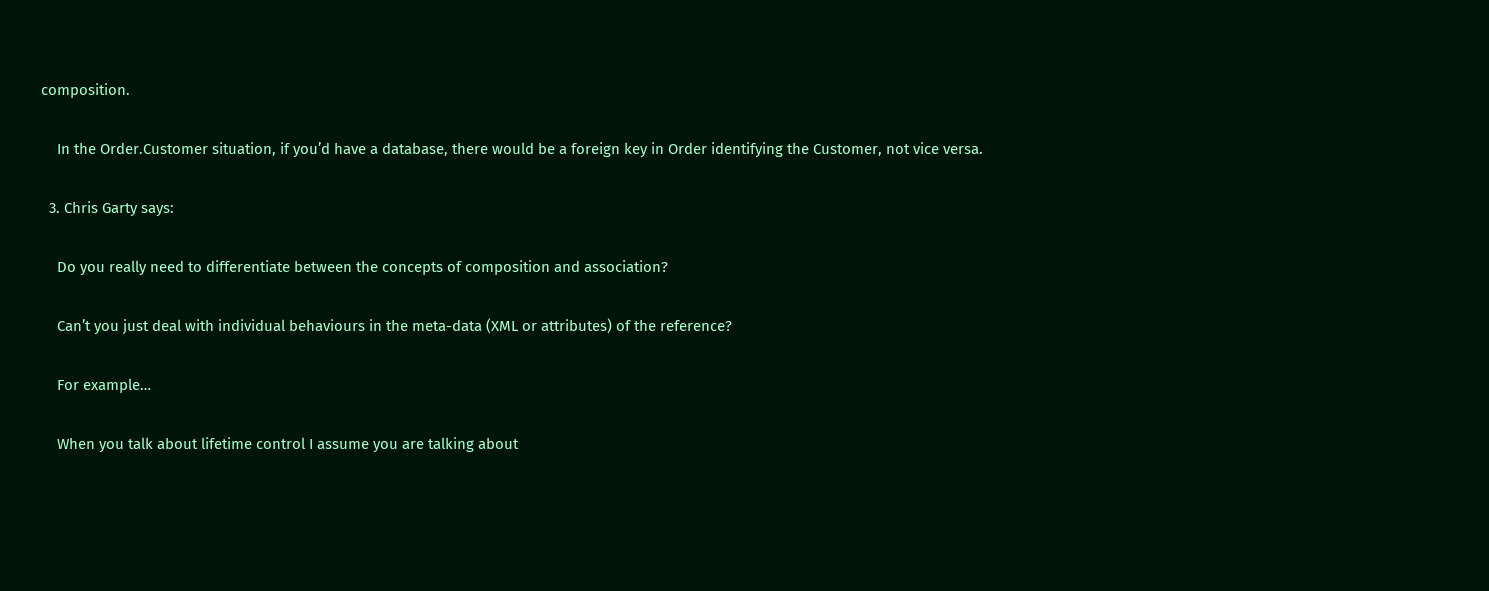composition.

    In the Order.Customer situation, if you’d have a database, there would be a foreign key in Order identifying the Customer, not vice versa.

  3. Chris Garty says:

    Do you really need to differentiate between the concepts of composition and association?

    Can’t you just deal with individual behaviours in the meta-data (XML or attributes) of the reference?

    For example…

    When you talk about lifetime control I assume you are talking about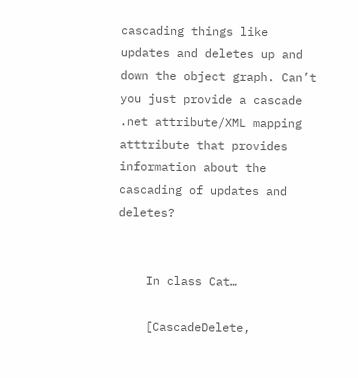cascading things like updates and deletes up and down the object graph. Can’t you just provide a cascade .net attribute/XML mapping atttribute that provides information about the cascading of updates and deletes?


    In class Cat…

    [CascadeDelete,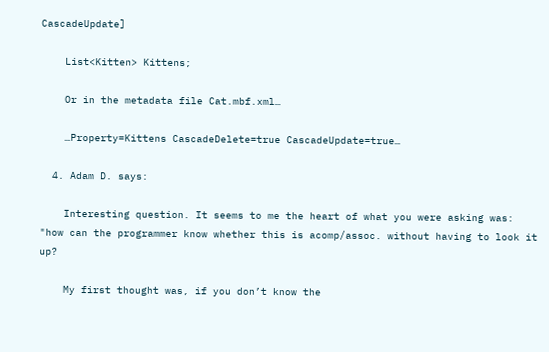CascadeUpdate]

    List<Kitten> Kittens;

    Or in the metadata file Cat.mbf.xml…

    …Property=Kittens CascadeDelete=true CascadeUpdate=true…

  4. Adam D. says:

    Interesting question. It seems to me the heart of what you were asking was: "how can the programmer know whether this is acomp/assoc. without having to look it up?

    My first thought was, if you don’t know the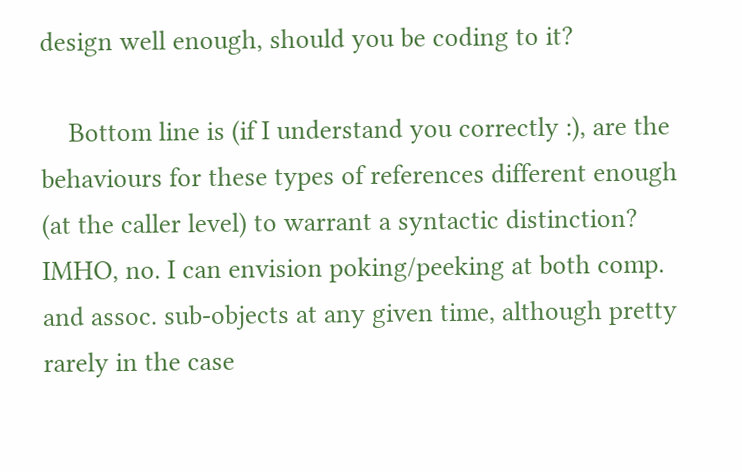design well enough, should you be coding to it?

    Bottom line is (if I understand you correctly :), are the behaviours for these types of references different enough (at the caller level) to warrant a syntactic distinction? IMHO, no. I can envision poking/peeking at both comp. and assoc. sub-objects at any given time, although pretty rarely in the case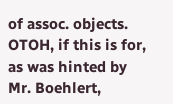of assoc. objects. OTOH, if this is for, as was hinted by Mr. Boehlert,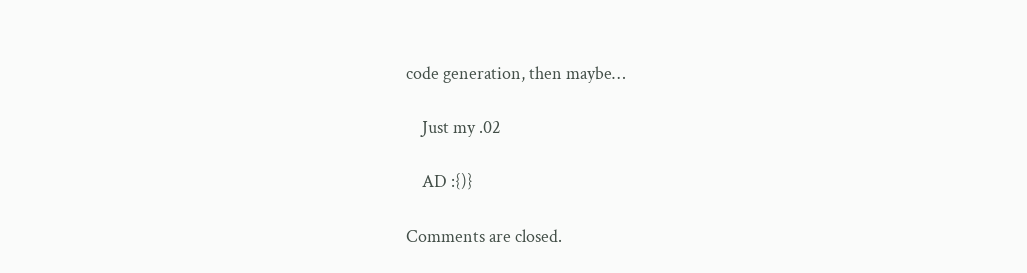code generation, then maybe…

    Just my .02

    AD :{)}

Comments are closed.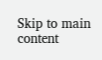Skip to main content